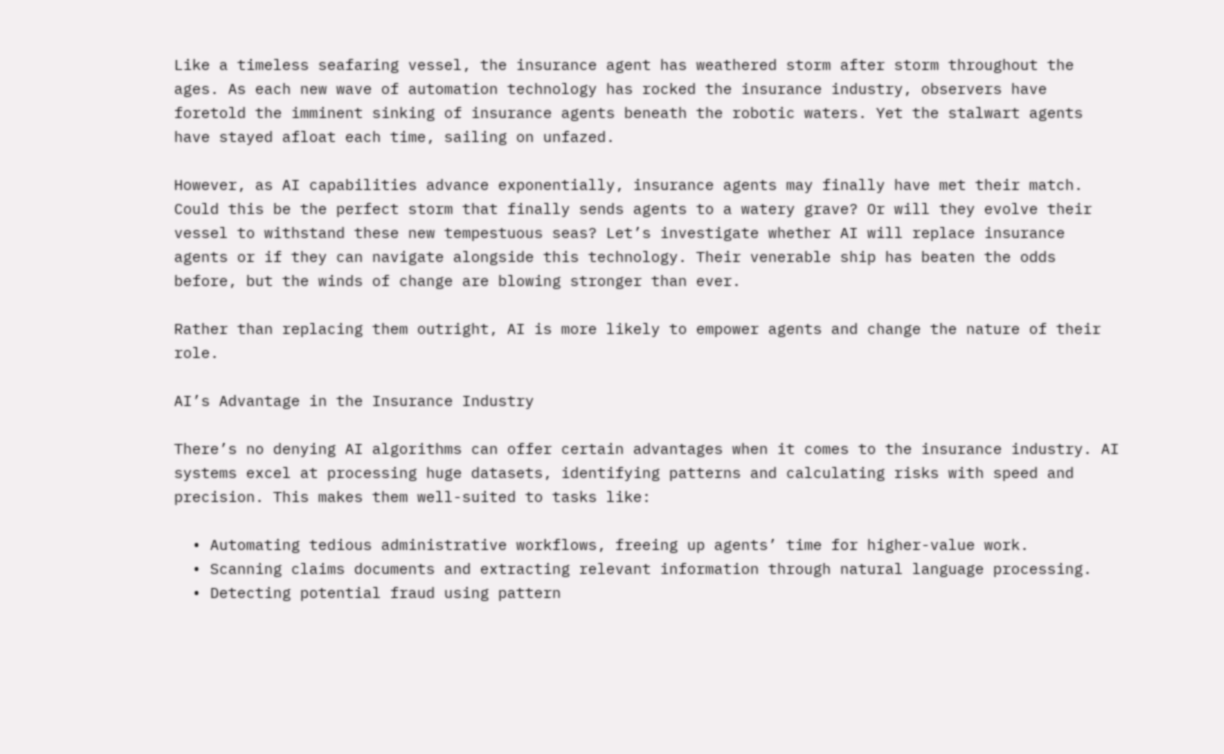Like a timeless seafaring vessel, the insurance agent has weathered storm after storm throughout the ages. As each new wave of automation technology has rocked the insurance industry, observers have foretold the imminent sinking of insurance agents beneath the robotic waters. Yet the stalwart agents have stayed afloat each time, sailing on unfazed.

However, as AI capabilities advance exponentially, insurance agents may finally have met their match. Could this be the perfect storm that finally sends agents to a watery grave? Or will they evolve their vessel to withstand these new tempestuous seas? Let’s investigate whether AI will replace insurance agents or if they can navigate alongside this technology. Their venerable ship has beaten the odds before, but the winds of change are blowing stronger than ever.

Rather than replacing them outright, AI is more likely to empower agents and change the nature of their role.

AI’s Advantage in the Insurance Industry

There’s no denying AI algorithms can offer certain advantages when it comes to the insurance industry. AI systems excel at processing huge datasets, identifying patterns and calculating risks with speed and precision. This makes them well-suited to tasks like:

  • Automating tedious administrative workflows, freeing up agents’ time for higher-value work.
  • Scanning claims documents and extracting relevant information through natural language processing.
  • Detecting potential fraud using pattern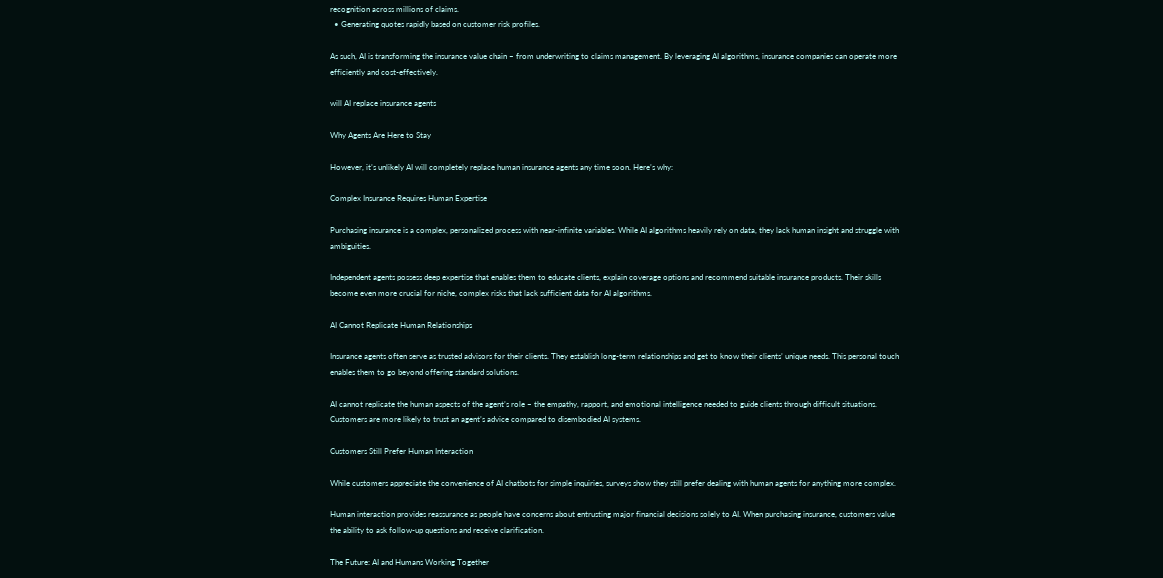recognition across millions of claims.
  • Generating quotes rapidly based on customer risk profiles.

As such, AI is transforming the insurance value chain – from underwriting to claims management. By leveraging AI algorithms, insurance companies can operate more efficiently and cost-effectively.

will AI replace insurance agents

Why Agents Are Here to Stay

However, it’s unlikely AI will completely replace human insurance agents any time soon. Here’s why:

Complex Insurance Requires Human Expertise

Purchasing insurance is a complex, personalized process with near-infinite variables. While AI algorithms heavily rely on data, they lack human insight and struggle with ambiguities.

Independent agents possess deep expertise that enables them to educate clients, explain coverage options and recommend suitable insurance products. Their skills become even more crucial for niche, complex risks that lack sufficient data for AI algorithms.

AI Cannot Replicate Human Relationships

Insurance agents often serve as trusted advisors for their clients. They establish long-term relationships and get to know their clients’ unique needs. This personal touch enables them to go beyond offering standard solutions.

AI cannot replicate the human aspects of the agent’s role – the empathy, rapport, and emotional intelligence needed to guide clients through difficult situations. Customers are more likely to trust an agent’s advice compared to disembodied AI systems.

Customers Still Prefer Human Interaction

While customers appreciate the convenience of AI chatbots for simple inquiries, surveys show they still prefer dealing with human agents for anything more complex.

Human interaction provides reassurance as people have concerns about entrusting major financial decisions solely to AI. When purchasing insurance, customers value the ability to ask follow-up questions and receive clarification.

The Future: AI and Humans Working Together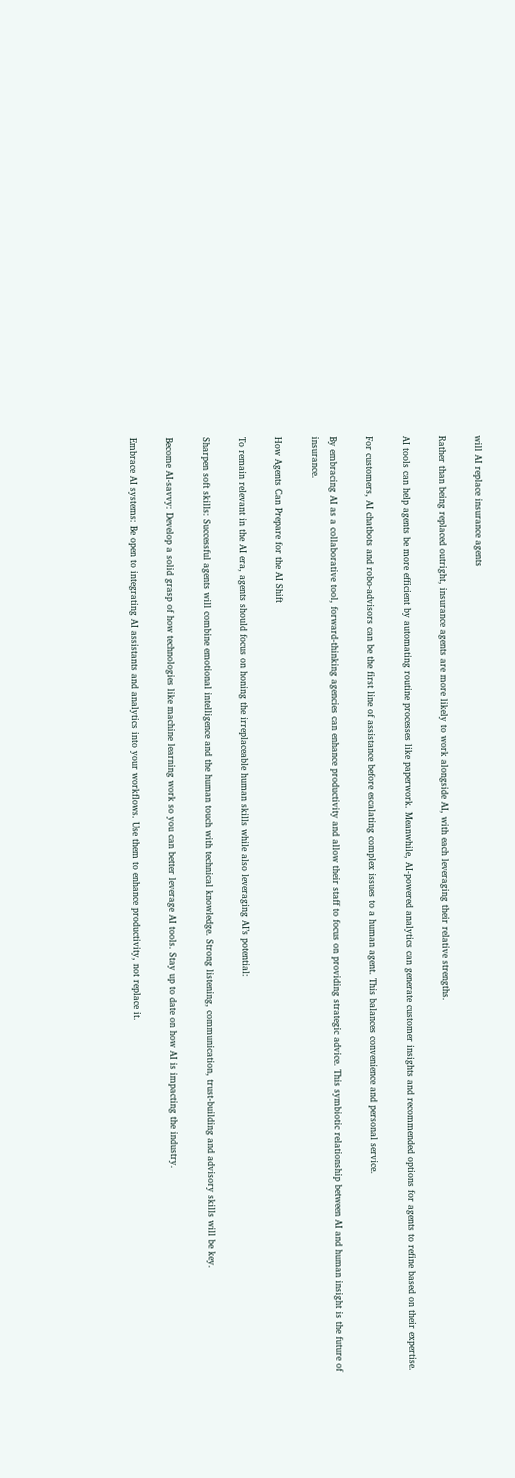will AI replace insurance agents

Rather than being replaced outright, insurance agents are more likely to work alongside AI, with each leveraging their relative strengths.

AI tools can help agents be more efficient by automating routine processes like paperwork. Meanwhile, AI-powered analytics can generate customer insights and recommended options for agents to refine based on their expertise.

For customers, AI chatbots and robo-advisors can be the first line of assistance before escalating complex issues to a human agent. This balances convenience and personal service.

By embracing AI as a collaborative tool, forward-thinking agencies can enhance productivity and allow their staff to focus on providing strategic advice. This symbiotic relationship between AI and human insight is the future of insurance.

How Agents Can Prepare for the AI Shift

To remain relevant in the AI era, agents should focus on honing the irreplaceable human skills while also leveraging AI’s potential:

Sharpen soft skills: Successful agents will combine emotional intelligence and the human touch with technical knowledge. Strong listening, communication, trust-building and advisory skills will be key.

Become AI-savvy: Develop a solid grasp of how technologies like machine learning work so you can better leverage AI tools. Stay up to date on how AI is impacting the industry.

Embrace AI systems: Be open to integrating AI assistants and analytics into your workflows. Use them to enhance productivity, not replace it.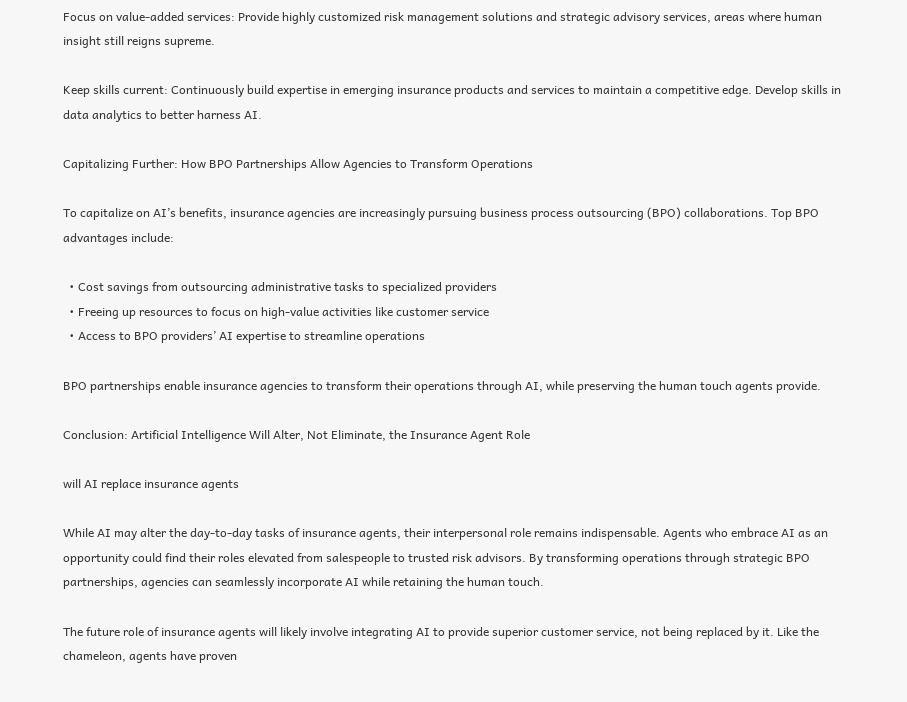Focus on value-added services: Provide highly customized risk management solutions and strategic advisory services, areas where human insight still reigns supreme.

Keep skills current: Continuously build expertise in emerging insurance products and services to maintain a competitive edge. Develop skills in data analytics to better harness AI.

Capitalizing Further: How BPO Partnerships Allow Agencies to Transform Operations

To capitalize on AI’s benefits, insurance agencies are increasingly pursuing business process outsourcing (BPO) collaborations. Top BPO advantages include:

  • Cost savings from outsourcing administrative tasks to specialized providers
  • Freeing up resources to focus on high-value activities like customer service
  • Access to BPO providers’ AI expertise to streamline operations

BPO partnerships enable insurance agencies to transform their operations through AI, while preserving the human touch agents provide.

Conclusion: Artificial Intelligence Will Alter, Not Eliminate, the Insurance Agent Role

will AI replace insurance agents

While AI may alter the day-to-day tasks of insurance agents, their interpersonal role remains indispensable. Agents who embrace AI as an opportunity could find their roles elevated from salespeople to trusted risk advisors. By transforming operations through strategic BPO partnerships, agencies can seamlessly incorporate AI while retaining the human touch.

The future role of insurance agents will likely involve integrating AI to provide superior customer service, not being replaced by it. Like the chameleon, agents have proven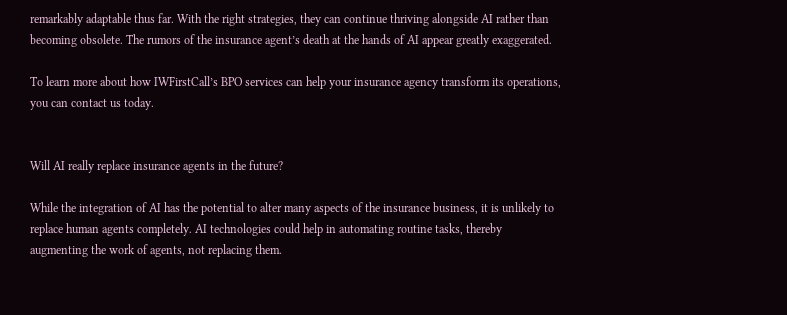remarkably adaptable thus far. With the right strategies, they can continue thriving alongside AI rather than becoming obsolete. The rumors of the insurance agent’s death at the hands of AI appear greatly exaggerated.

To learn more about how IWFirstCall’s BPO services can help your insurance agency transform its operations, you can contact us today.


Will AI really replace insurance agents in the future?

While the integration of AI has the potential to alter many aspects of the insurance business, it is unlikely to replace human agents completely. AI technologies could help in automating routine tasks, thereby augmenting the work of agents, not replacing them.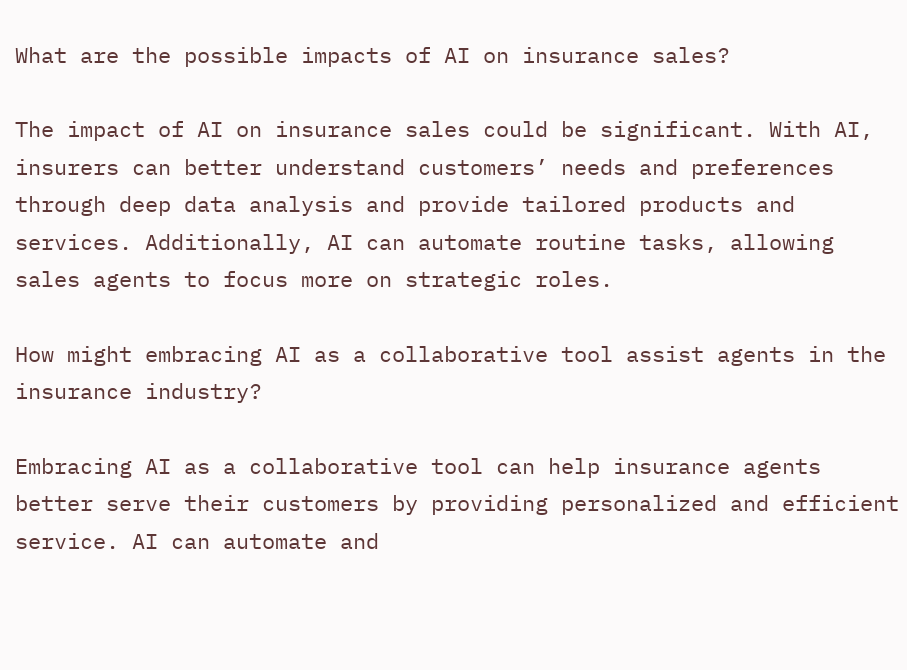What are the possible impacts of AI on insurance sales?

The impact of AI on insurance sales could be significant. With AI, insurers can better understand customers’ needs and preferences through deep data analysis and provide tailored products and services. Additionally, AI can automate routine tasks, allowing sales agents to focus more on strategic roles.

How might embracing AI as a collaborative tool assist agents in the insurance industry?

Embracing AI as a collaborative tool can help insurance agents better serve their customers by providing personalized and efficient service. AI can automate and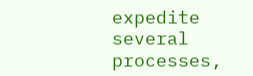expedite several processes,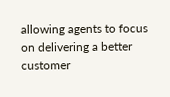allowing agents to focus on delivering a better customer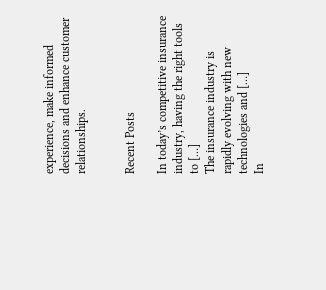experience, make informed decisions and enhance customer relationships.


Recent Posts

In today’s competitive insurance industry, having the right tools to […]
The insurance industry is rapidly evolving with new technologies and […]
In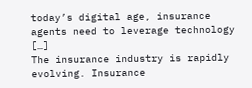today’s digital age, insurance agents need to leverage technology […]
The insurance industry is rapidly evolving. Insurance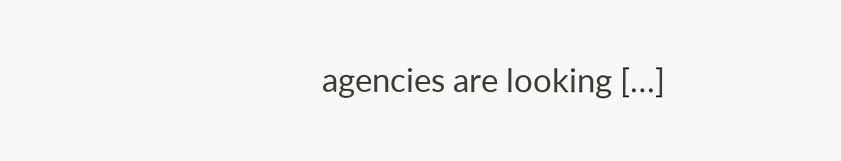agencies are looking […]